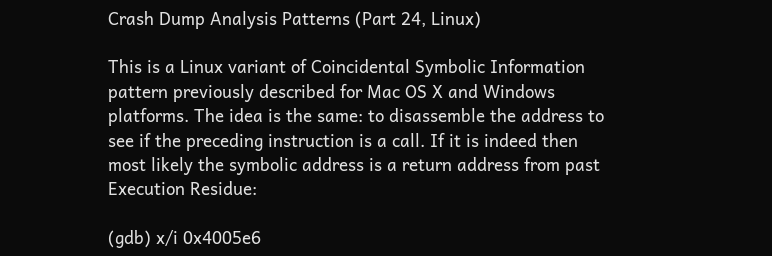Crash Dump Analysis Patterns (Part 24, Linux)

This is a Linux variant of Coincidental Symbolic Information pattern previously described for Mac OS X and Windows platforms. The idea is the same: to disassemble the address to see if the preceding instruction is a call. If it is indeed then most likely the symbolic address is a return address from past Execution Residue:

(gdb) x/i 0x4005e6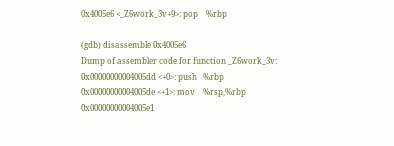0x4005e6 <_Z6work_3v+9>: pop    %rbp

(gdb) disassemble 0x4005e6
Dump of assembler code for function _Z6work_3v:
0x00000000004005dd <+0>: push   %rbp
0x00000000004005de <+1>: mov    %rsp,%rbp
0x00000000004005e1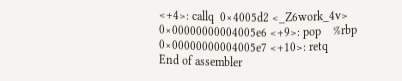<+4>: callq  0×4005d2 <_Z6work_4v>
0×00000000004005e6 <+9>: pop    %rbp
0×00000000004005e7 <+10>: retq
End of assembler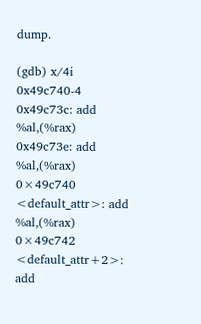dump.

(gdb) x/4i 0x49c740-4
0x49c73c: add    %al,(%rax)
0x49c73e: add    %al,(%rax)
0×49c740 <default_attr>: add    %al,(%rax)
0×49c742 <default_attr+2>: add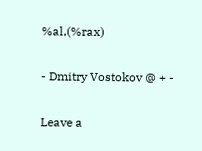%al,(%rax)

- Dmitry Vostokov @ + -

Leave a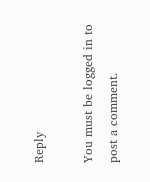Reply

You must be logged in to post a comment.